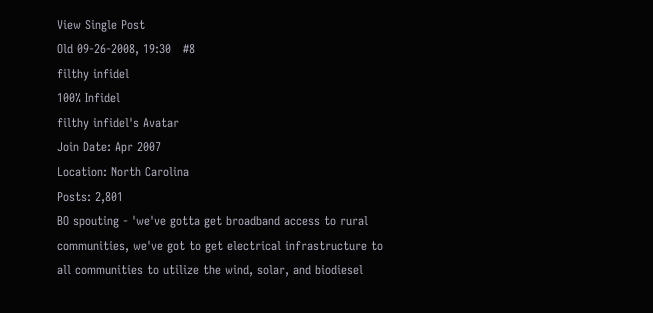View Single Post
Old 09-26-2008, 19:30   #8
filthy infidel
100% Infidel
filthy infidel's Avatar
Join Date: Apr 2007
Location: North Carolina
Posts: 2,801
BO spouting - 'we've gotta get broadband access to rural communities, we've got to get electrical infrastructure to all communities to utilize the wind, solar, and biodiesel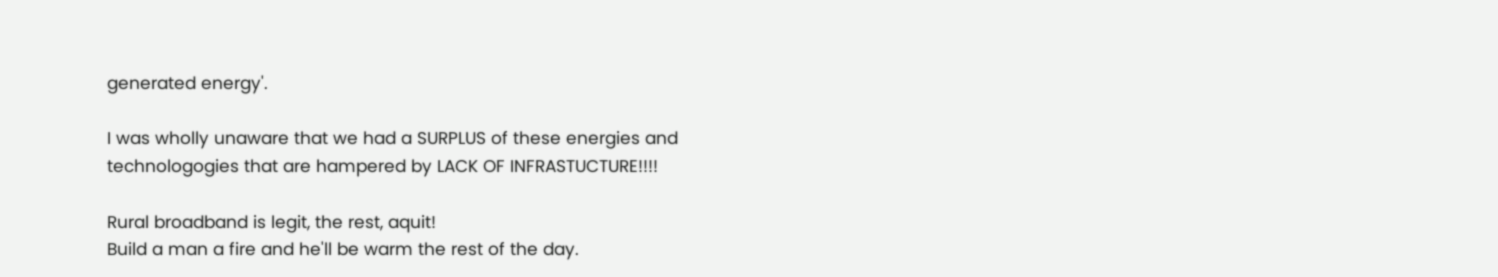generated energy'.

I was wholly unaware that we had a SURPLUS of these energies and technologogies that are hampered by LACK OF INFRASTUCTURE!!!!

Rural broadband is legit, the rest, aquit!
Build a man a fire and he'll be warm the rest of the day.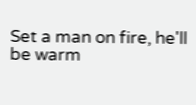Set a man on fire, he'll be warm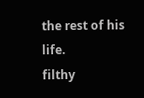the rest of his life.
filthy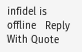infidel is offline   Reply With Quote